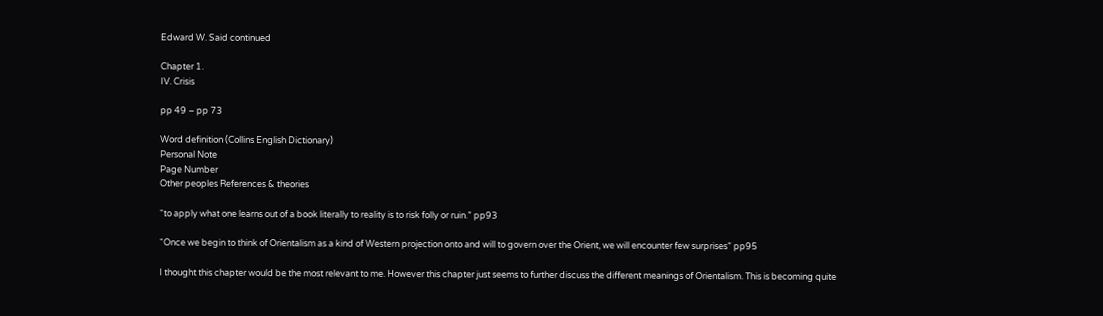Edward W. Said continued

Chapter 1.
IV. Crisis

pp 49 – pp 73

Word definition (Collins English Dictionary)
Personal Note
Page Number
Other peoples References & theories

“to apply what one learns out of a book literally to reality is to risk folly or ruin.” pp93

“Once we begin to think of Orientalism as a kind of Western projection onto and will to govern over the Orient, we will encounter few surprises” pp95

I thought this chapter would be the most relevant to me. However this chapter just seems to further discuss the different meanings of Orientalism. This is becoming quite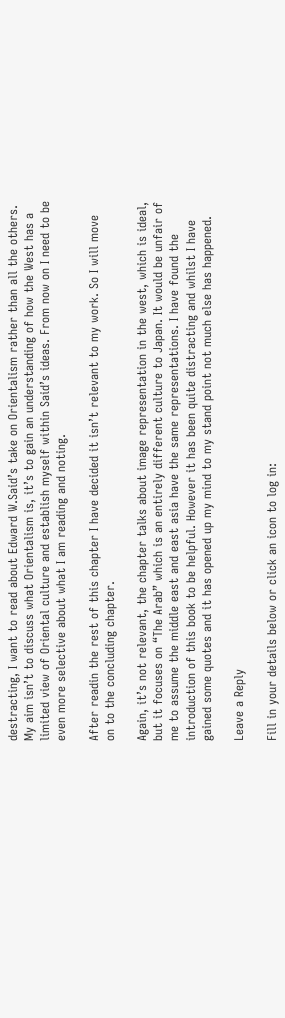destracting, I want to read about Edward W.Said’s take on Orientalism rather than all the others. My aim isn’t to discuss what Orientalism is, it’s to gain an understanding of how the West has a limited view of Oriental culture and establish myself within Said’s ideas. From now on I need to be even more selective about what I am reading and noting.

After readin the rest of this chapter I have decided it isn’t relevant to my work. So I will move on to the concluding chapter.

Again, it’s not relevant, the chapter talks about image representation in the west, which is ideal, but it focuses on “The Arab” which is an entirely different culture to Japan. It would be unfair of me to assume the middle east and east asia have the same representations. I have found the introduction of this book to be helpful. However it has been quite distracting and whilst I have gained some quotes and it has opened up my mind to my stand point not much else has happened.

Leave a Reply

Fill in your details below or click an icon to log in: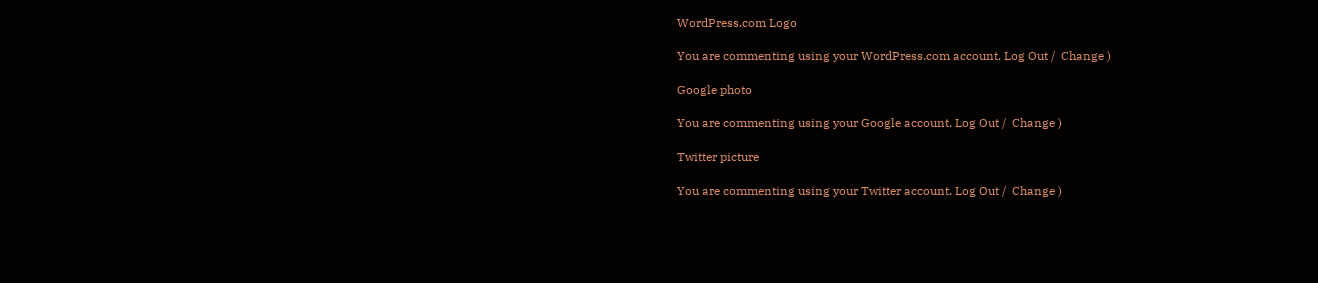WordPress.com Logo

You are commenting using your WordPress.com account. Log Out /  Change )

Google photo

You are commenting using your Google account. Log Out /  Change )

Twitter picture

You are commenting using your Twitter account. Log Out /  Change )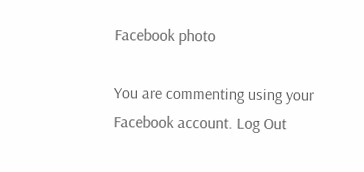Facebook photo

You are commenting using your Facebook account. Log Out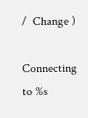/  Change )

Connecting to %s